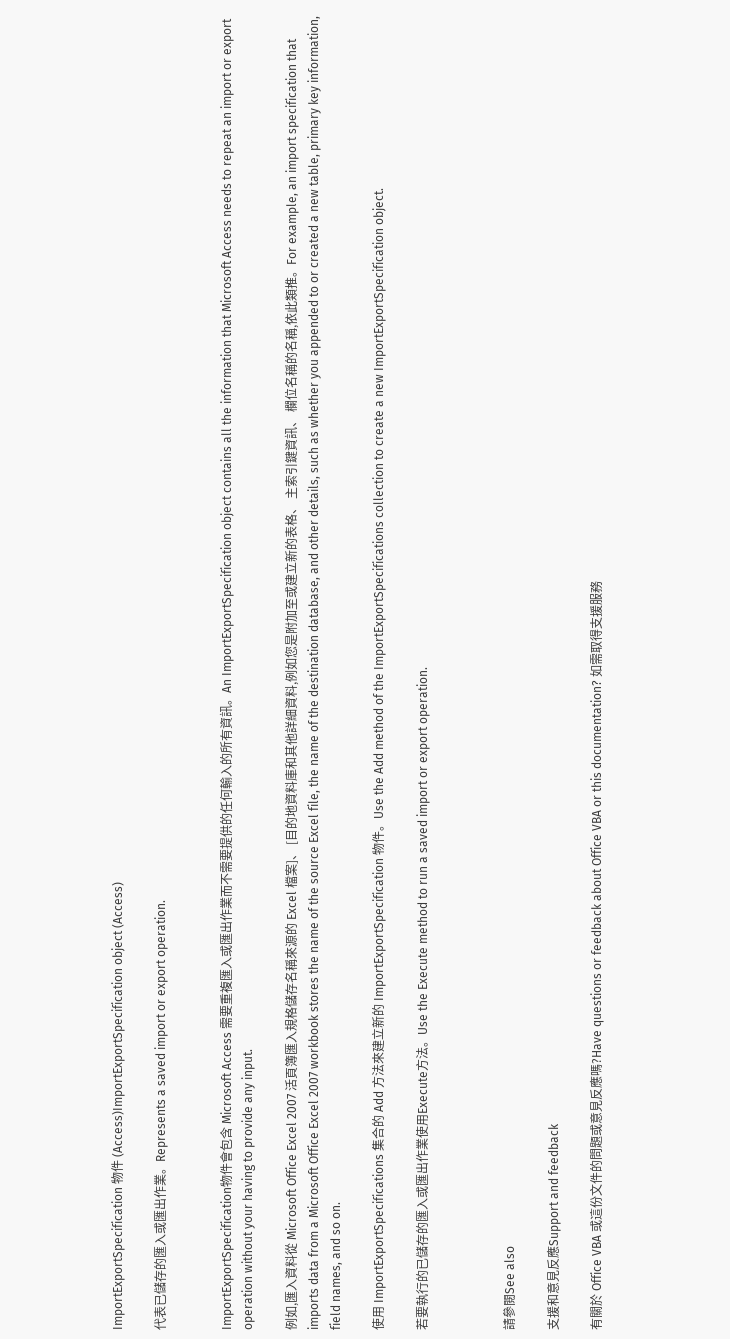ImportExportSpecification 物件 (Access)ImportExportSpecification object (Access)

代表已儲存的匯入或匯出作業。Represents a saved import or export operation.


ImportExportSpecification物件會包含 Microsoft Access 需要重複匯入或匯出作業而不需要提供的任何輸入的所有資訊。An ImportExportSpecification object contains all the information that Microsoft Access needs to repeat an import or export operation without your having to provide any input.

例如,匯入資料從 Microsoft Office Excel 2007 活頁簿匯入規格儲存名稱來源的 Excel 檔案]、 [目的地資料庫和其他詳細資料,例如您是附加至或建立新的表格、 主索引鍵資訊、 欄位名稱的名稱,依此類推。For example, an import specification that imports data from a Microsoft Office Excel 2007 workbook stores the name of the source Excel file, the name of the destination database, and other details, such as whether you appended to or created a new table, primary key information, field names, and so on.

使用 ImportExportSpecifications 集合的 Add 方法來建立新的 ImportExportSpecification 物件。Use the Add method of the ImportExportSpecifications collection to create a new ImportExportSpecification object.

若要執行的已儲存的匯入或匯出作業使用Execute方法。Use the Execute method to run a saved import or export operation.



請參閱See also

支援和意見反應Support and feedback

有關於 Office VBA 或這份文件的問題或意見反應嗎?Have questions or feedback about Office VBA or this documentation? 如需取得支援服務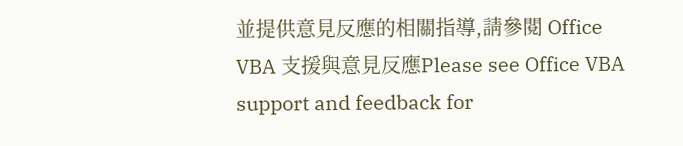並提供意見反應的相關指導,請參閱 Office VBA 支援與意見反應Please see Office VBA support and feedback for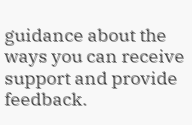guidance about the ways you can receive support and provide feedback.